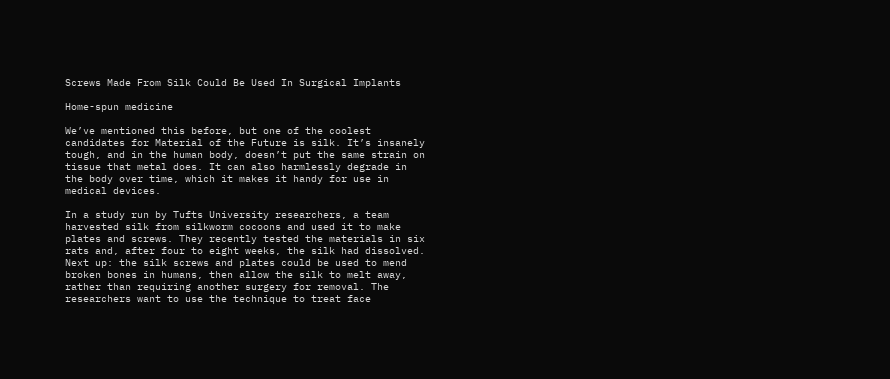Screws Made From Silk Could Be Used In Surgical Implants

Home-spun medicine

We’ve mentioned this before, but one of the coolest candidates for Material of the Future is silk. It’s insanely tough, and in the human body, doesn’t put the same strain on tissue that metal does. It can also harmlessly degrade in the body over time, which it makes it handy for use in medical devices.

In a study run by Tufts University researchers, a team harvested silk from silkworm cocoons and used it to make plates and screws. They recently tested the materials in six rats and, after four to eight weeks, the silk had dissolved. Next up: the silk screws and plates could be used to mend broken bones in humans, then allow the silk to melt away, rather than requiring another surgery for removal. The researchers want to use the technique to treat face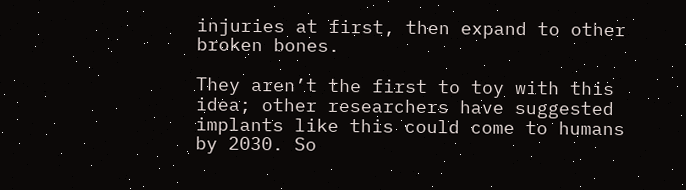injuries at first, then expand to other broken bones.

They aren’t the first to toy with this idea; other researchers have suggested implants like this could come to humans by 2030. So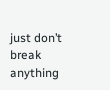just don’t break anything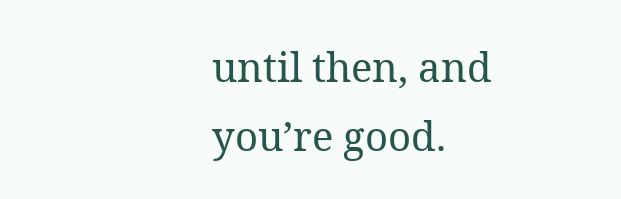until then, and you’re good.